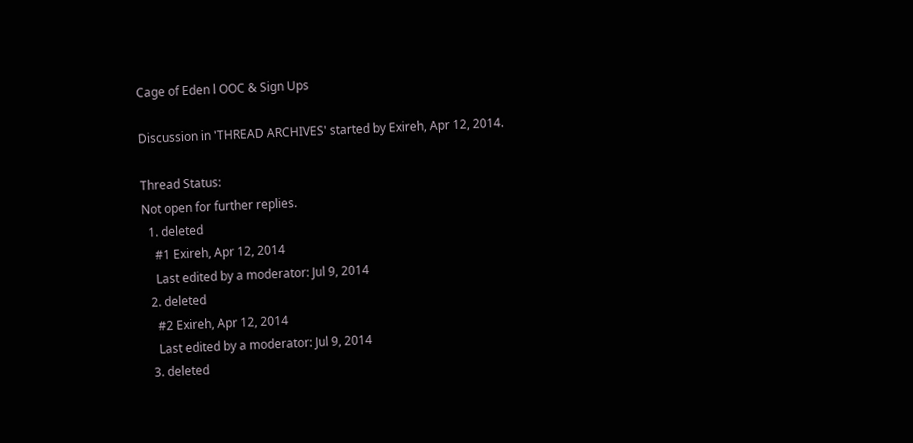Cage of Eden l OOC & Sign Ups

Discussion in 'THREAD ARCHIVES' started by Exireh, Apr 12, 2014.

Thread Status:
Not open for further replies.
  1. deleted
    #1 Exireh, Apr 12, 2014
    Last edited by a moderator: Jul 9, 2014
  2. deleted
    #2 Exireh, Apr 12, 2014
    Last edited by a moderator: Jul 9, 2014
  3. deleted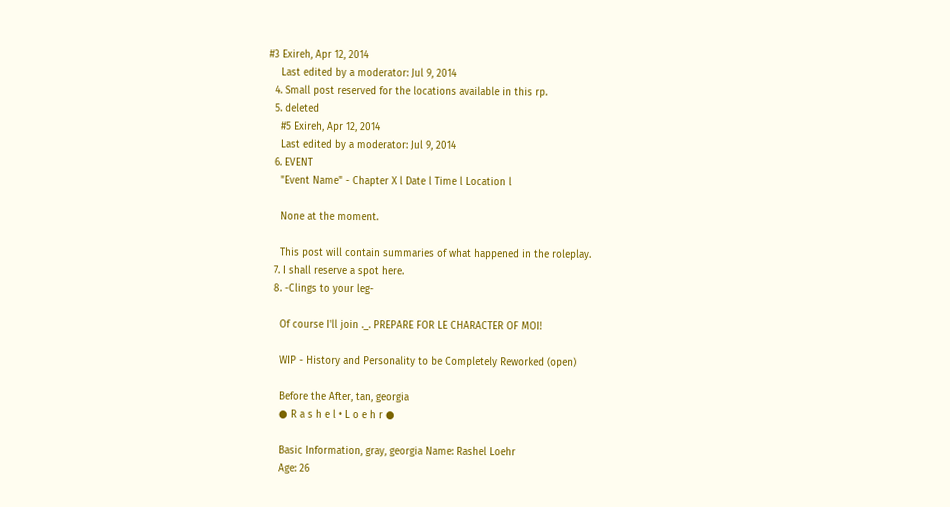#3 Exireh, Apr 12, 2014
    Last edited by a moderator: Jul 9, 2014
  4. Small post reserved for the locations available in this rp.
  5. deleted
    #5 Exireh, Apr 12, 2014
    Last edited by a moderator: Jul 9, 2014
  6. EVENT
    "Event Name" - Chapter X l Date l Time l Location l

    None at the moment.

    This post will contain summaries of what happened in the roleplay.
  7. I shall reserve a spot here.
  8. -Clings to your leg-

    Of course I'll join ._. PREPARE FOR LE CHARACTER OF MOI!

    WIP - History and Personality to be Completely Reworked (open)

    Before the After, tan, georgia
    ● R a s h e l • L o e h r ●

    Basic Information, gray, georgia Name: Rashel Loehr
    Age: 26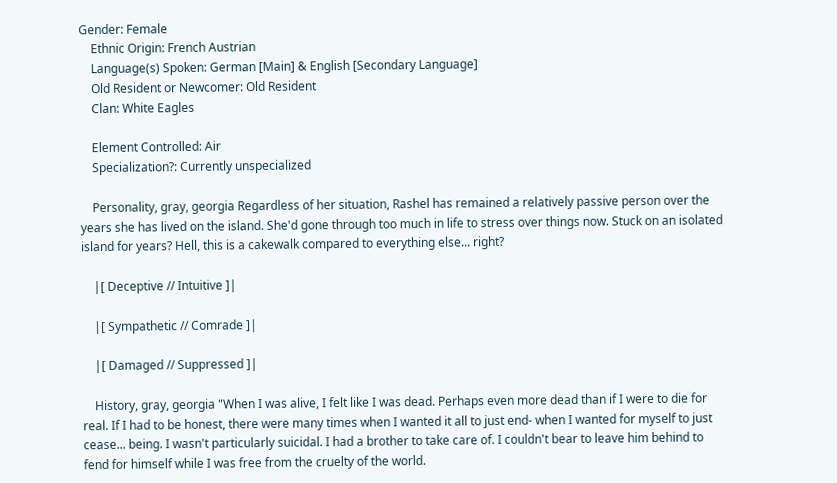Gender: Female
    Ethnic Origin: French Austrian
    Language(s) Spoken: German [Main] & English [Secondary Language]
    Old Resident or Newcomer: Old Resident
    Clan: White Eagles

    Element Controlled: Air
    Specialization?: Currently unspecialized

    Personality, gray, georgia Regardless of her situation, Rashel has remained a relatively passive person over the years she has lived on the island. She'd gone through too much in life to stress over things now. Stuck on an isolated island for years? Hell, this is a cakewalk compared to everything else... right?

    |[ Deceptive // Intuitive ]|

    |[ Sympathetic // Comrade ]|

    |[ Damaged // Suppressed ]|

    History, gray, georgia "When I was alive, I felt like I was dead. Perhaps even more dead than if I were to die for real. If I had to be honest, there were many times when I wanted it all to just end- when I wanted for myself to just cease... being. I wasn't particularly suicidal. I had a brother to take care of. I couldn't bear to leave him behind to fend for himself while I was free from the cruelty of the world.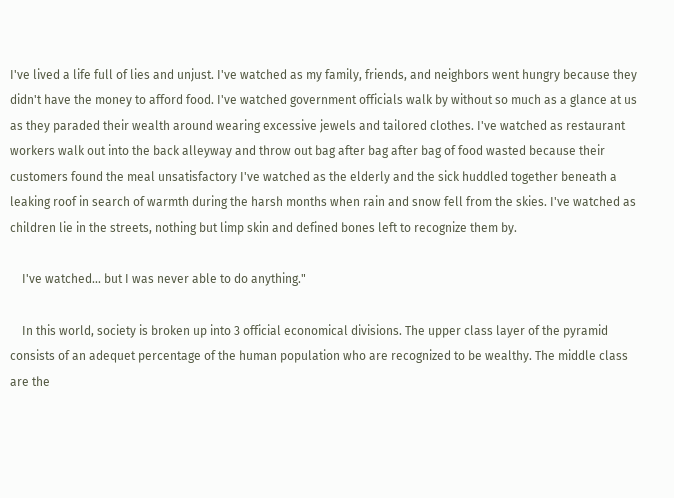I've lived a life full of lies and unjust. I've watched as my family, friends, and neighbors went hungry because they didn't have the money to afford food. I've watched government officials walk by without so much as a glance at us as they paraded their wealth around wearing excessive jewels and tailored clothes. I've watched as restaurant workers walk out into the back alleyway and throw out bag after bag after bag of food wasted because their customers found the meal unsatisfactory I've watched as the elderly and the sick huddled together beneath a leaking roof in search of warmth during the harsh months when rain and snow fell from the skies. I've watched as children lie in the streets, nothing but limp skin and defined bones left to recognize them by.

    I've watched... but I was never able to do anything."

    In this world, society is broken up into 3 official economical divisions. The upper class layer of the pyramid consists of an adequet percentage of the human population who are recognized to be wealthy. The middle class are the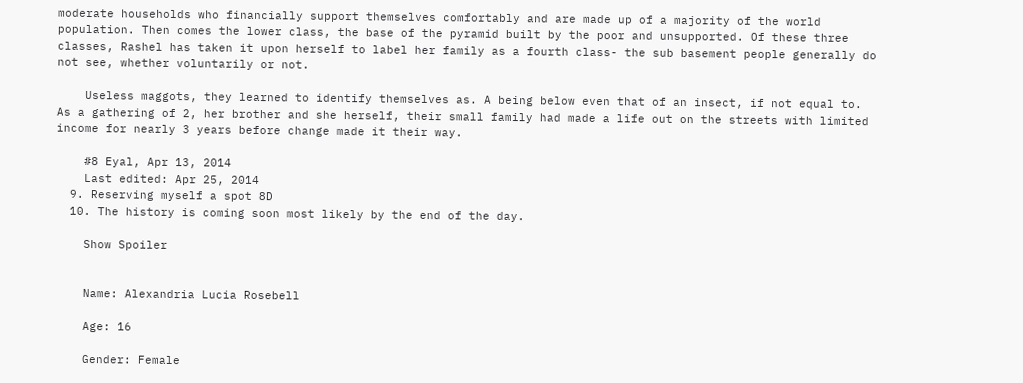moderate households who financially support themselves comfortably and are made up of a majority of the world population. Then comes the lower class, the base of the pyramid built by the poor and unsupported. Of these three classes, Rashel has taken it upon herself to label her family as a fourth class- the sub basement people generally do not see, whether voluntarily or not.

    Useless maggots, they learned to identify themselves as. A being below even that of an insect, if not equal to. As a gathering of 2, her brother and she herself, their small family had made a life out on the streets with limited income for nearly 3 years before change made it their way.

    #8 Eyal, Apr 13, 2014
    Last edited: Apr 25, 2014
  9. Reserving myself a spot 8D
  10. The history is coming soon most likely by the end of the day.

    Show Spoiler


    Name: Alexandria Lucia Rosebell

    Age: 16

    Gender: Female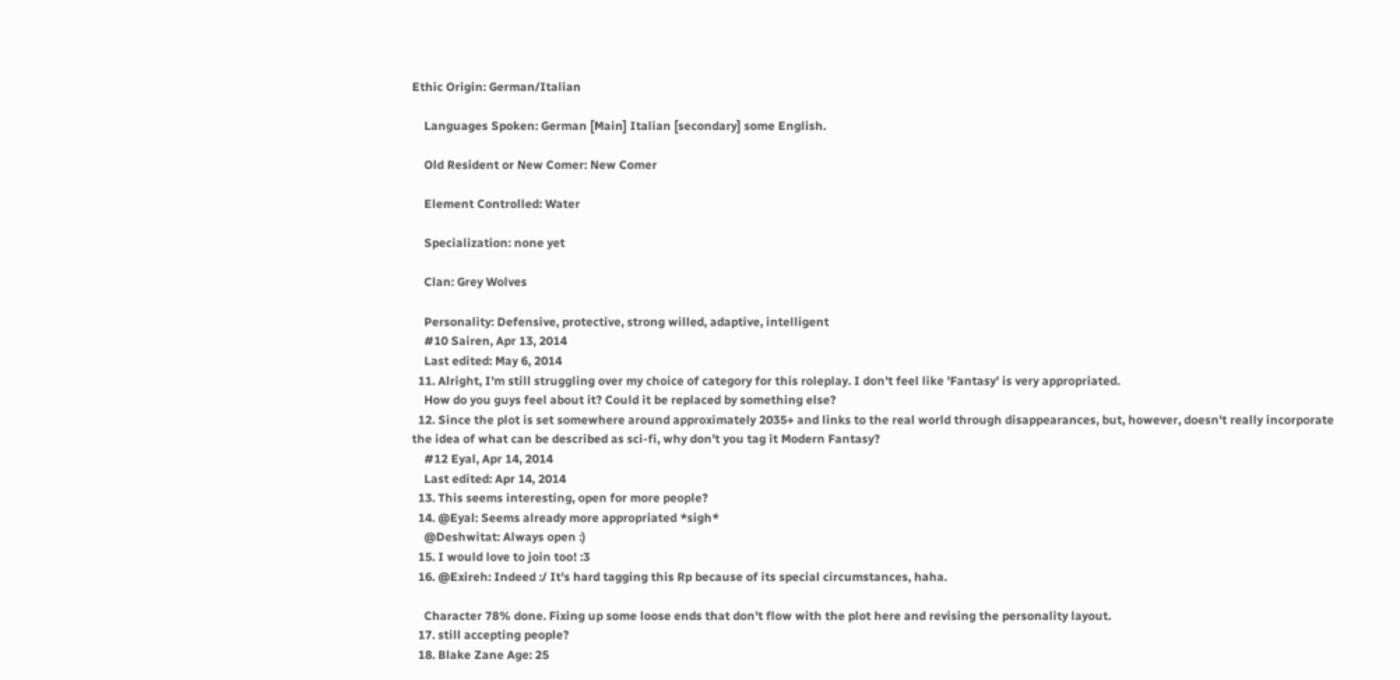Ethic Origin: German/Italian

    Languages Spoken: German [Main] Italian [secondary] some English.

    Old Resident or New Comer: New Comer

    Element Controlled: Water

    Specialization: none yet

    Clan: Grey Wolves

    Personality: Defensive, protective, strong willed, adaptive, intelligent
    #10 Sairen, Apr 13, 2014
    Last edited: May 6, 2014
  11. Alright, I'm still struggling over my choice of category for this roleplay. I don't feel like 'Fantasy' is very appropriated.
    How do you guys feel about it? Could it be replaced by something else?
  12. Since the plot is set somewhere around approximately 2035+ and links to the real world through disappearances, but, however, doesn't really incorporate the idea of what can be described as sci-fi, why don't you tag it Modern Fantasy?
    #12 Eyal, Apr 14, 2014
    Last edited: Apr 14, 2014
  13. This seems interesting, open for more people?
  14. @Eyal: Seems already more appropriated *sigh*
    @Deshwitat: Always open :)
  15. I would love to join too! :3
  16. @Exireh: Indeed :/ It's hard tagging this Rp because of its special circumstances, haha.

    Character 78% done. Fixing up some loose ends that don't flow with the plot here and revising the personality layout.
  17. still accepting people?
  18. Blake Zane Age: 25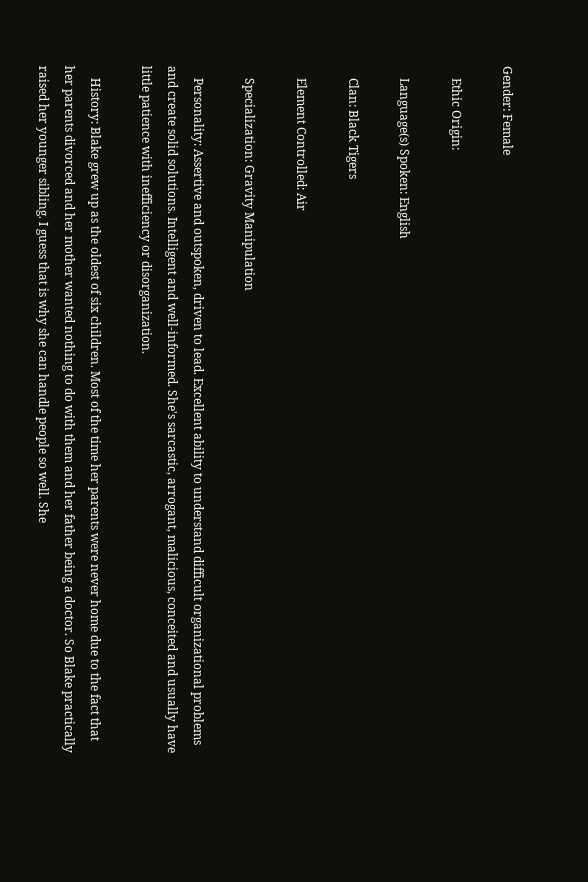Gender: Female

    Ethic Origin:

    Language(s) Spoken: English

    Clan: Black Tigers

    Element Controlled: Air

    Specialization: Gravity Manipulation

    Personality: Assertive and outspoken, driven to lead. Excellent ability to understand difficult organizational problems and create solid solutions. Intelligent and well-informed. She's sarcastic, arrogant, malicious, conceited and usually have little patience with inefficiency or disorganization.

    History: Blake grew up as the oldest of six children. Most of the time her parents were never home due to the fact that her parents divorced and her mother wanted nothing to do with them and her father being a doctor. So Blake practically raised her younger sibling. I guess that is why she can handle people so well. She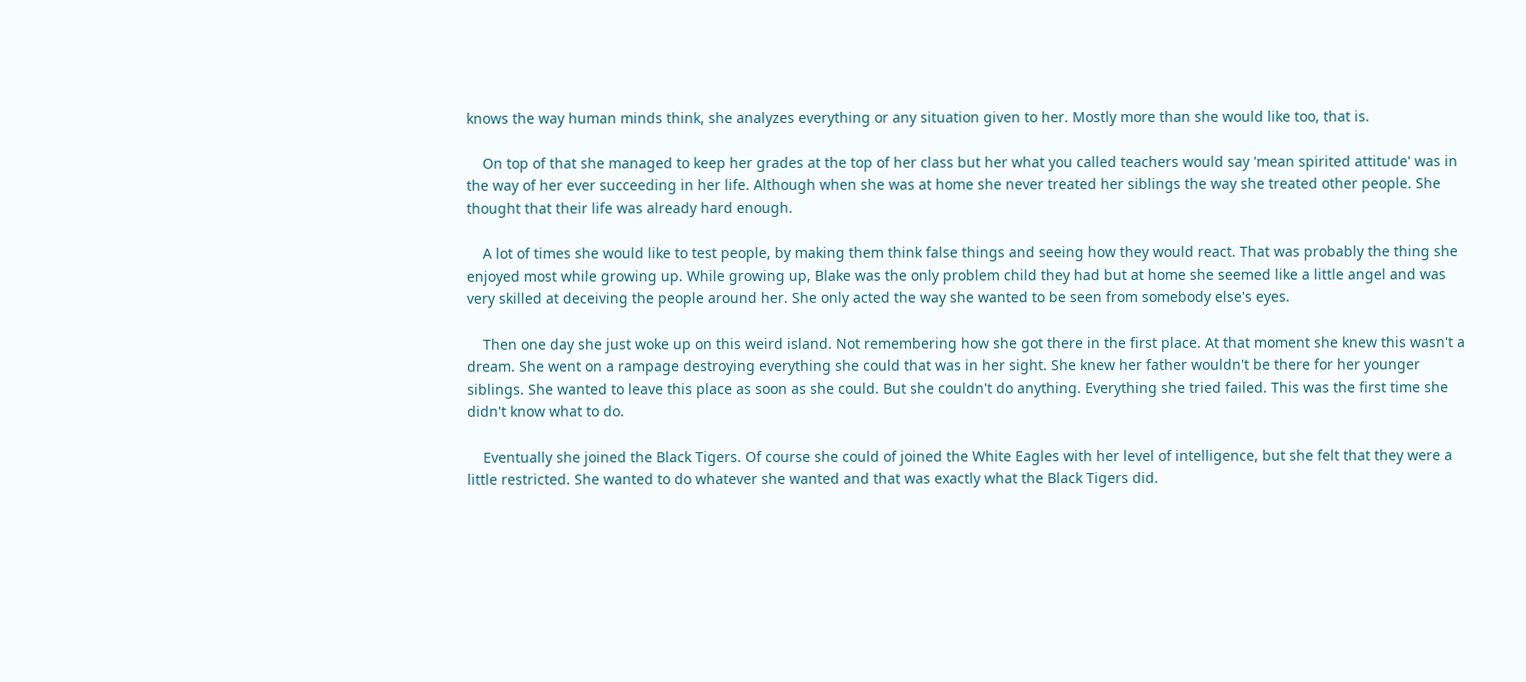knows the way human minds think, she analyzes everything or any situation given to her. Mostly more than she would like too, that is.

    On top of that she managed to keep her grades at the top of her class but her what you called teachers would say 'mean spirited attitude' was in the way of her ever succeeding in her life. Although when she was at home she never treated her siblings the way she treated other people. She thought that their life was already hard enough.

    A lot of times she would like to test people, by making them think false things and seeing how they would react. That was probably the thing she enjoyed most while growing up. While growing up, Blake was the only problem child they had but at home she seemed like a little angel and was very skilled at deceiving the people around her. She only acted the way she wanted to be seen from somebody else's eyes.

    Then one day she just woke up on this weird island. Not remembering how she got there in the first place. At that moment she knew this wasn't a dream. She went on a rampage destroying everything she could that was in her sight. She knew her father wouldn't be there for her younger siblings. She wanted to leave this place as soon as she could. But she couldn't do anything. Everything she tried failed. This was the first time she didn't know what to do.

    Eventually she joined the Black Tigers. Of course she could of joined the White Eagles with her level of intelligence, but she felt that they were a little restricted. She wanted to do whatever she wanted and that was exactly what the Black Tigers did.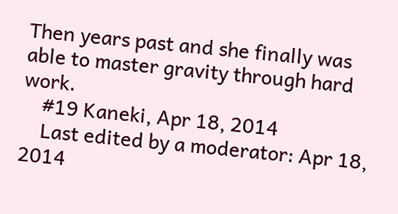Then years past and she finally was able to master gravity through hard work.
    #19 Kaneki, Apr 18, 2014
    Last edited by a moderator: Apr 18, 2014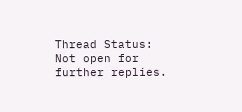Thread Status:
Not open for further replies.